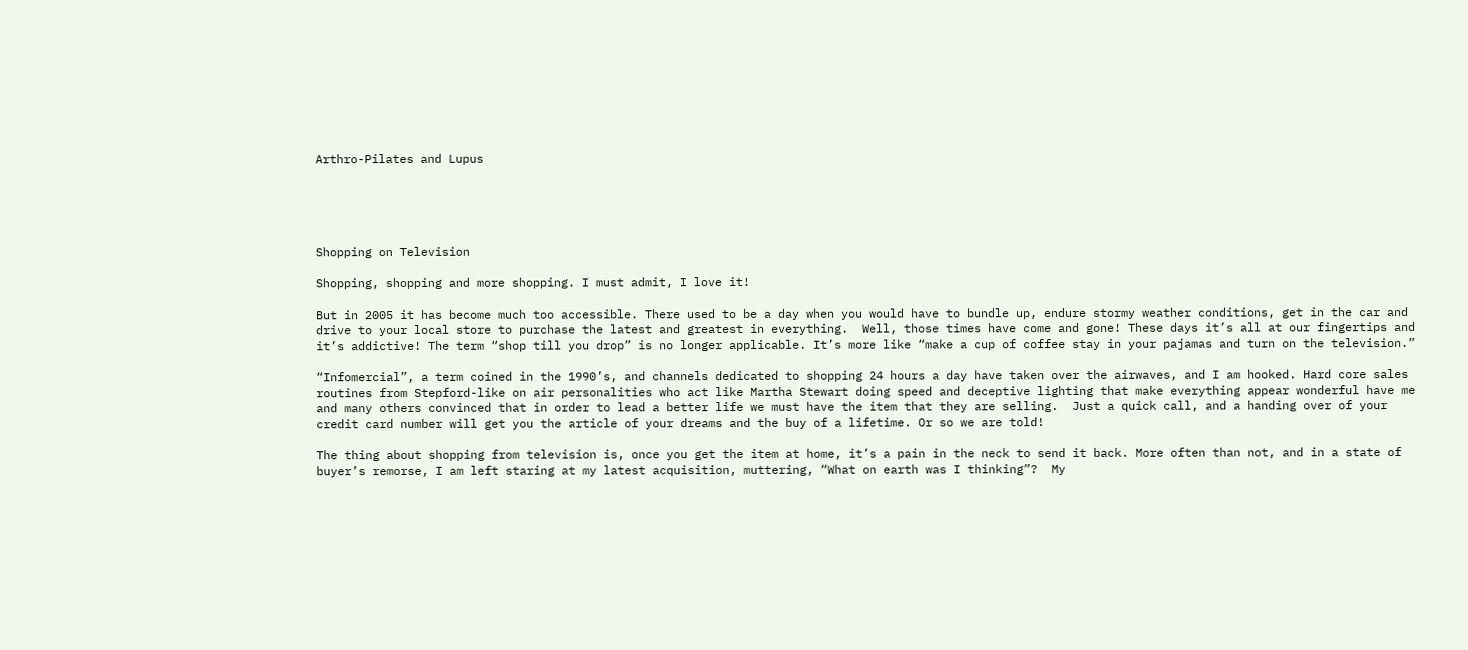Arthro-Pilates and Lupus





Shopping on Television

Shopping, shopping and more shopping. I must admit, I love it!

But in 2005 it has become much too accessible. There used to be a day when you would have to bundle up, endure stormy weather conditions, get in the car and drive to your local store to purchase the latest and greatest in everything.  Well, those times have come and gone! These days it’s all at our fingertips and it’s addictive! The term “shop till you drop” is no longer applicable. It’s more like “make a cup of coffee stay in your pajamas and turn on the television.”

“Infomercial”, a term coined in the 1990’s, and channels dedicated to shopping 24 hours a day have taken over the airwaves, and I am hooked. Hard core sales routines from Stepford-like on air personalities who act like Martha Stewart doing speed and deceptive lighting that make everything appear wonderful have me and many others convinced that in order to lead a better life we must have the item that they are selling.  Just a quick call, and a handing over of your credit card number will get you the article of your dreams and the buy of a lifetime. Or so we are told!

The thing about shopping from television is, once you get the item at home, it’s a pain in the neck to send it back. More often than not, and in a state of buyer’s remorse, I am left staring at my latest acquisition, muttering, “What on earth was I thinking”?  My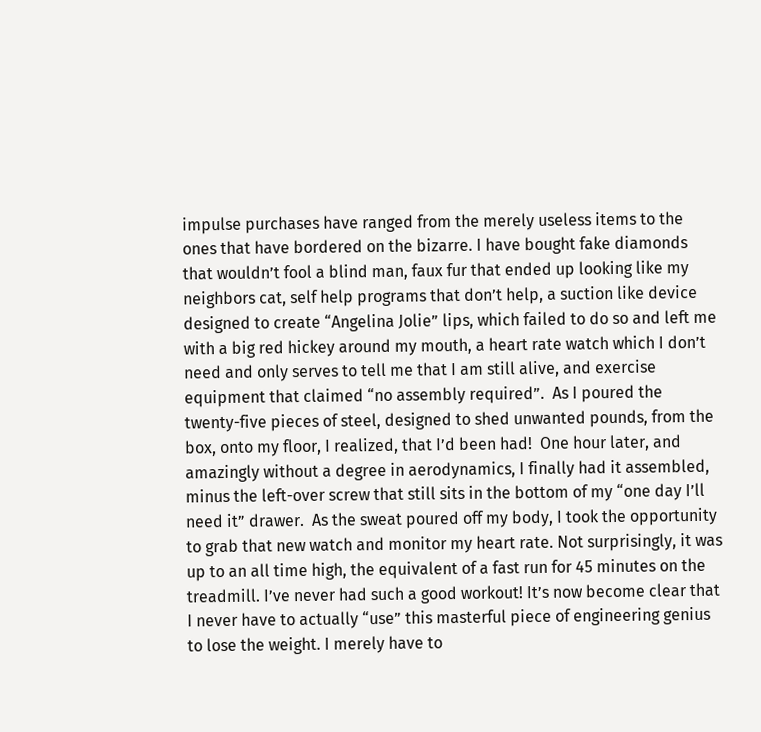impulse purchases have ranged from the merely useless items to the ones that have bordered on the bizarre. I have bought fake diamonds that wouldn’t fool a blind man, faux fur that ended up looking like my neighbors cat, self help programs that don’t help, a suction like device designed to create “Angelina Jolie” lips, which failed to do so and left me with a big red hickey around my mouth, a heart rate watch which I don’t need and only serves to tell me that I am still alive, and exercise equipment that claimed “no assembly required”.  As I poured the twenty-five pieces of steel, designed to shed unwanted pounds, from the box, onto my floor, I realized, that I’d been had!  One hour later, and amazingly without a degree in aerodynamics, I finally had it assembled, minus the left-over screw that still sits in the bottom of my “one day I’ll need it” drawer.  As the sweat poured off my body, I took the opportunity to grab that new watch and monitor my heart rate. Not surprisingly, it was up to an all time high, the equivalent of a fast run for 45 minutes on the treadmill. I’ve never had such a good workout! It’s now become clear that I never have to actually “use” this masterful piece of engineering genius to lose the weight. I merely have to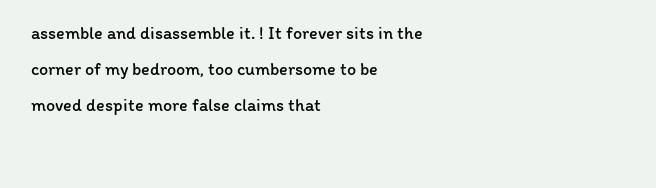assemble and disassemble it. ! It forever sits in the corner of my bedroom, too cumbersome to be moved despite more false claims that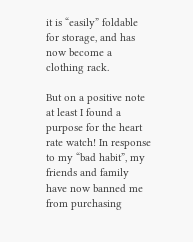it is “easily” foldable for storage, and has now become a clothing rack.

But on a positive note at least I found a purpose for the heart rate watch! In response to my “bad habit”, my friends and family have now banned me from purchasing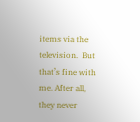items via the television.  But that’s fine with me. After all, they never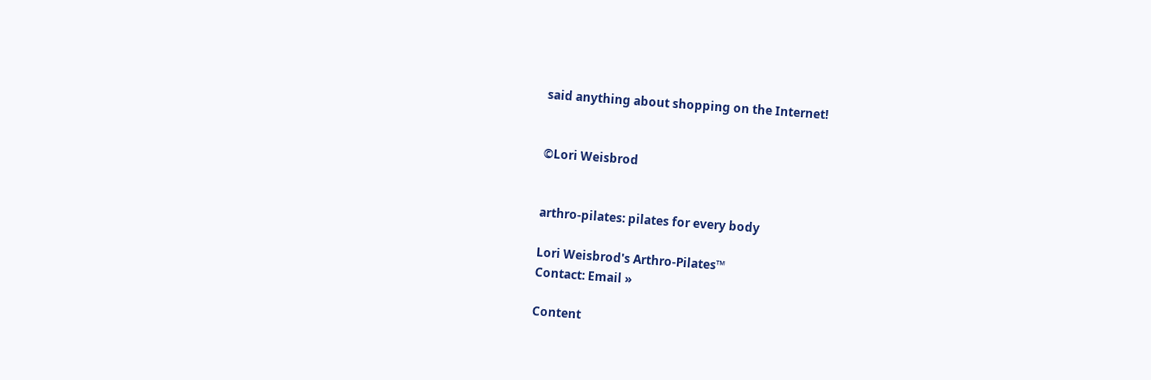said anything about shopping on the Internet!


©Lori Weisbrod


arthro-pilates: pilates for every body

Lori Weisbrod's Arthro-Pilates™
Contact: Email »

Content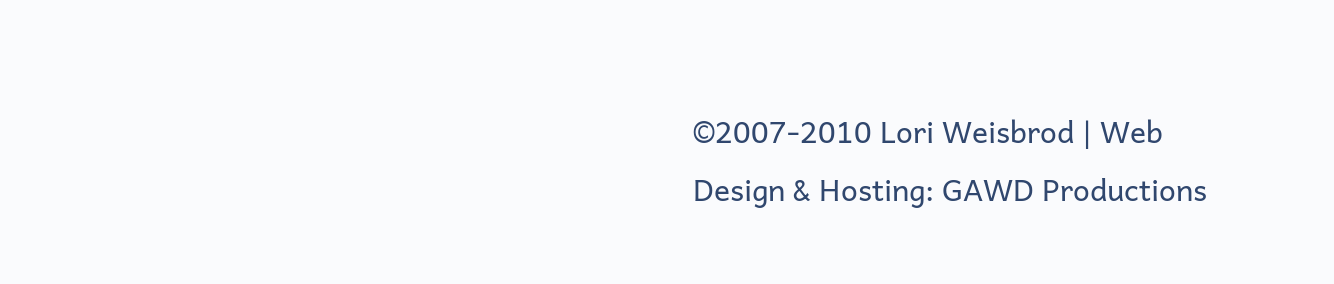©2007-2010 Lori Weisbrod | Web Design & Hosting: GAWD Productions